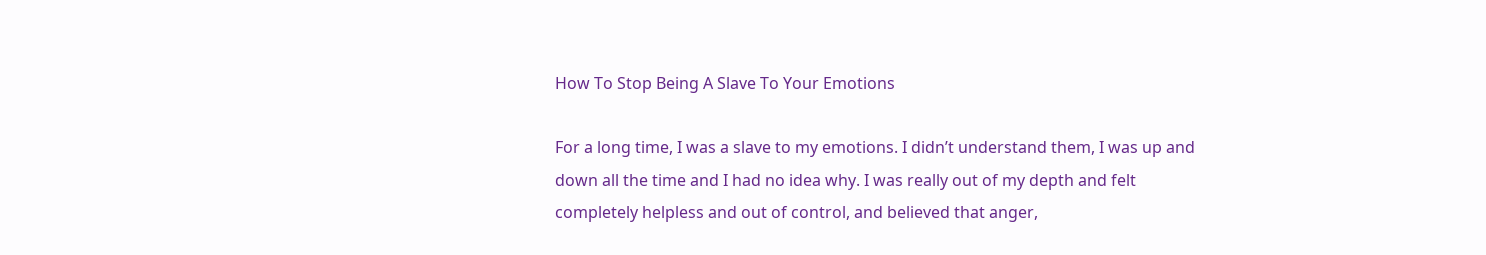How To Stop Being A Slave To Your Emotions

For a long time, I was a slave to my emotions. I didn’t understand them, I was up and down all the time and I had no idea why. I was really out of my depth and felt completely helpless and out of control, and believed that anger,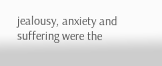jealousy, anxiety and suffering were the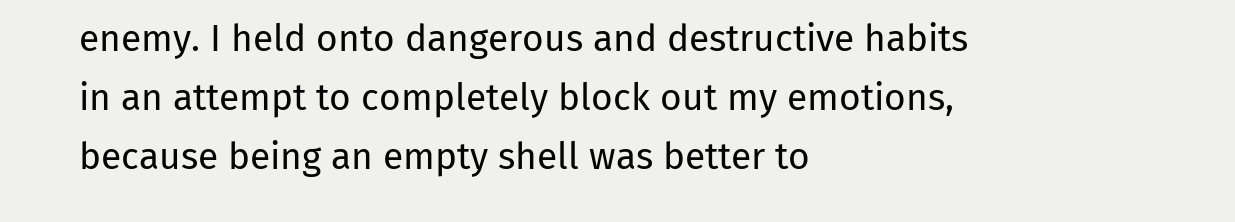enemy. I held onto dangerous and destructive habits in an attempt to completely block out my emotions, because being an empty shell was better to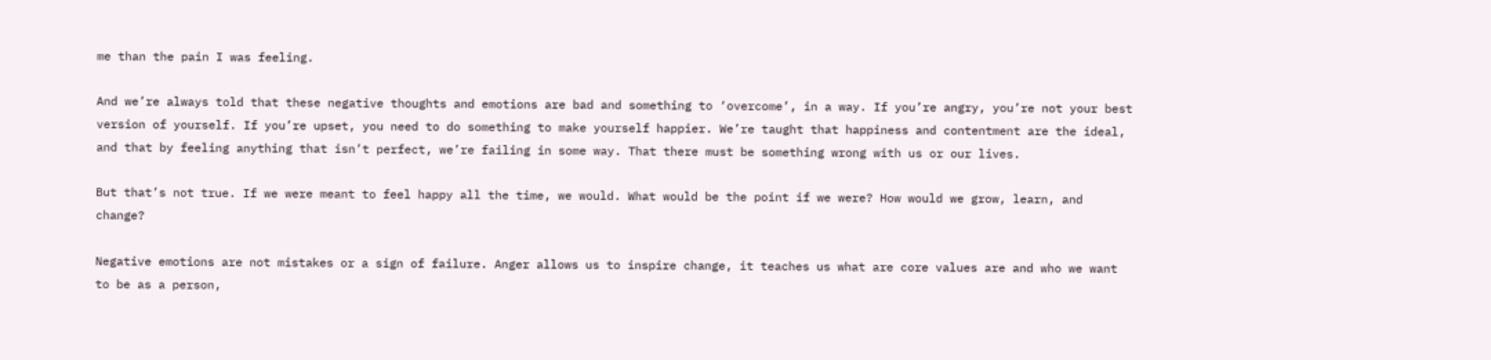me than the pain I was feeling.

And we’re always told that these negative thoughts and emotions are bad and something to ‘overcome’, in a way. If you’re angry, you’re not your best version of yourself. If you’re upset, you need to do something to make yourself happier. We’re taught that happiness and contentment are the ideal, and that by feeling anything that isn’t perfect, we’re failing in some way. That there must be something wrong with us or our lives.

But that’s not true. If we were meant to feel happy all the time, we would. What would be the point if we were? How would we grow, learn, and change?

Negative emotions are not mistakes or a sign of failure. Anger allows us to inspire change, it teaches us what are core values are and who we want to be as a person,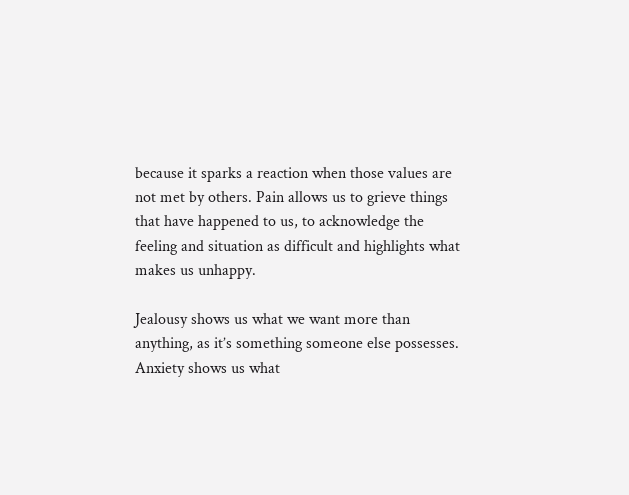because it sparks a reaction when those values are not met by others. Pain allows us to grieve things that have happened to us, to acknowledge the feeling and situation as difficult and highlights what makes us unhappy.

Jealousy shows us what we want more than anything, as it’s something someone else possesses. Anxiety shows us what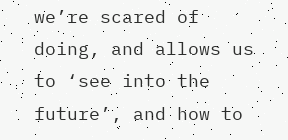we’re scared of doing, and allows us to ‘see into the future’, and how to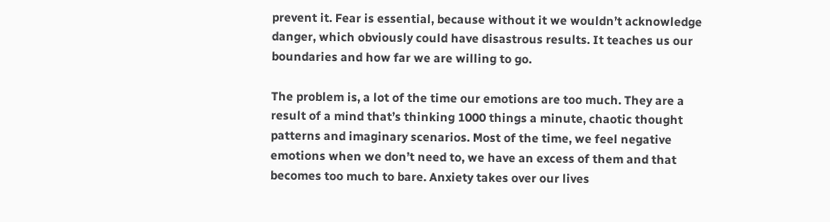prevent it. Fear is essential, because without it we wouldn’t acknowledge danger, which obviously could have disastrous results. It teaches us our boundaries and how far we are willing to go.

The problem is, a lot of the time our emotions are too much. They are a result of a mind that’s thinking 1000 things a minute, chaotic thought patterns and imaginary scenarios. Most of the time, we feel negative emotions when we don’t need to, we have an excess of them and that becomes too much to bare. Anxiety takes over our lives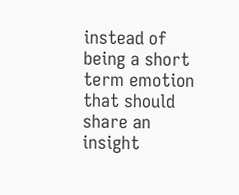instead of being a short term emotion that should share an insight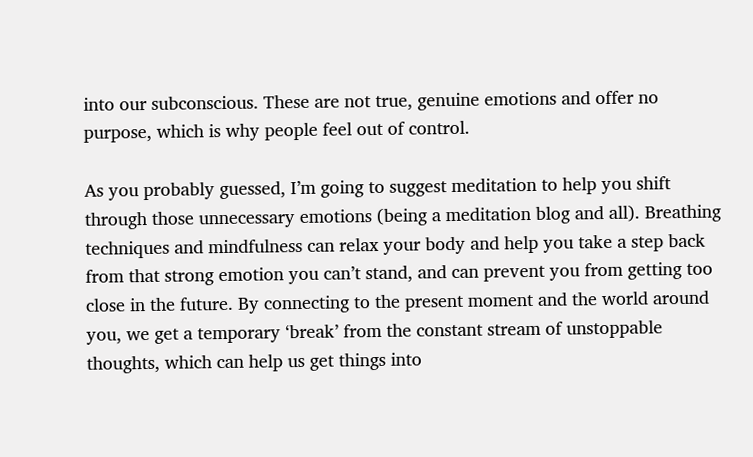into our subconscious. These are not true, genuine emotions and offer no purpose, which is why people feel out of control.

As you probably guessed, I’m going to suggest meditation to help you shift through those unnecessary emotions (being a meditation blog and all). Breathing techniques and mindfulness can relax your body and help you take a step back from that strong emotion you can’t stand, and can prevent you from getting too close in the future. By connecting to the present moment and the world around you, we get a temporary ‘break’ from the constant stream of unstoppable thoughts, which can help us get things into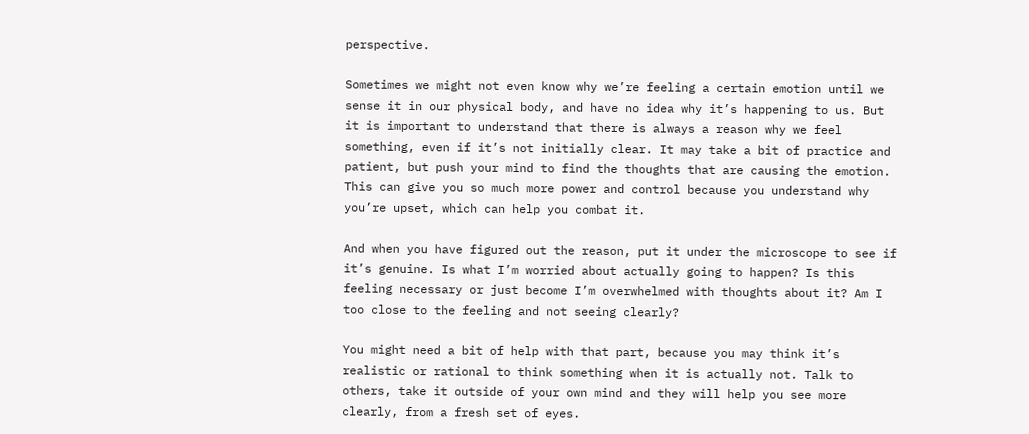perspective.

Sometimes we might not even know why we’re feeling a certain emotion until we sense it in our physical body, and have no idea why it’s happening to us. But it is important to understand that there is always a reason why we feel something, even if it’s not initially clear. It may take a bit of practice and patient, but push your mind to find the thoughts that are causing the emotion. This can give you so much more power and control because you understand why you’re upset, which can help you combat it.

And when you have figured out the reason, put it under the microscope to see if it’s genuine. Is what I’m worried about actually going to happen? Is this feeling necessary or just become I’m overwhelmed with thoughts about it? Am I too close to the feeling and not seeing clearly?

You might need a bit of help with that part, because you may think it’s realistic or rational to think something when it is actually not. Talk to others, take it outside of your own mind and they will help you see more clearly, from a fresh set of eyes.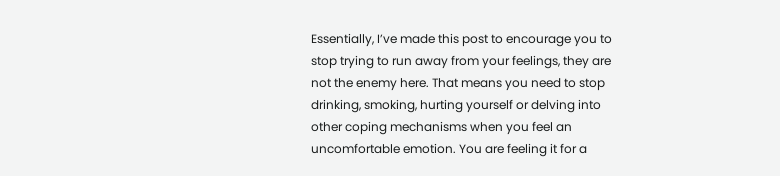Essentially, I’ve made this post to encourage you to stop trying to run away from your feelings, they are not the enemy here. That means you need to stop drinking, smoking, hurting yourself or delving into other coping mechanisms when you feel an uncomfortable emotion. You are feeling it for a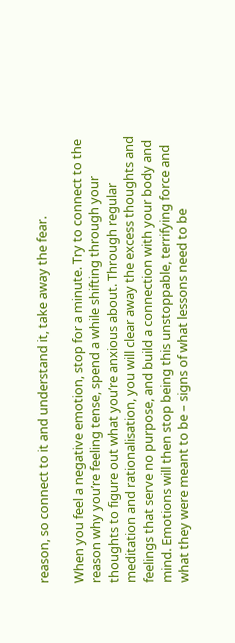reason, so connect to it and understand it, take away the fear.

When you feel a negative emotion, stop for a minute. Try to connect to the reason why you’re feeling tense, spend a while shifting through your thoughts to figure out what you’re anxious about. Through regular meditation and rationalisation, you will clear away the excess thoughts and feelings that serve no purpose, and build a connection with your body and mind. Emotions will then stop being this unstoppable, terrifying force and what they were meant to be – signs of what lessons need to be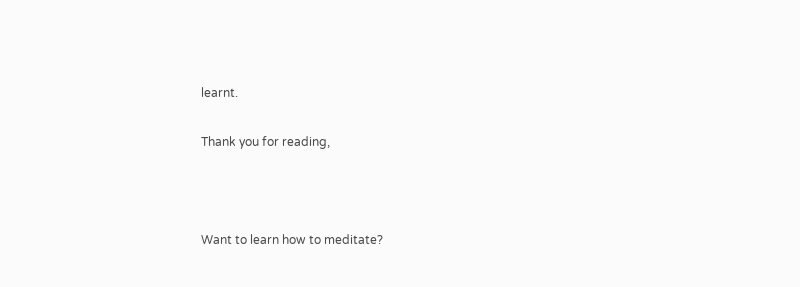learnt.

Thank you for reading,



Want to learn how to meditate?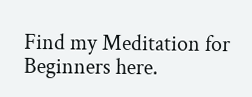Find my Meditation for Beginners here.